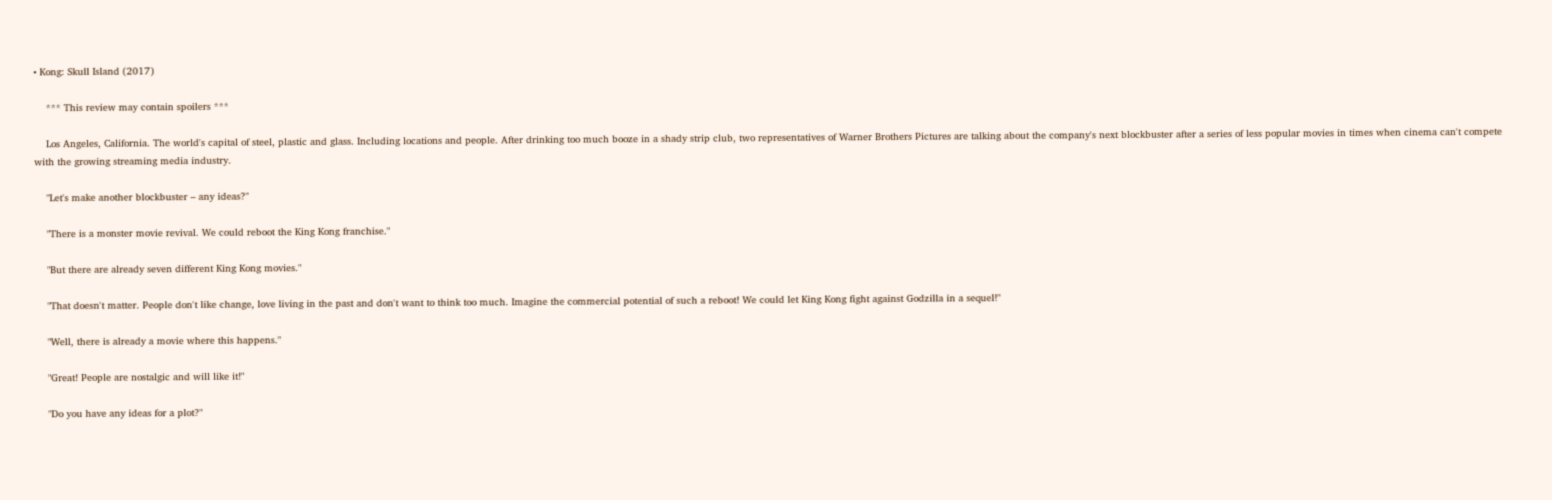• Kong: Skull Island (2017)

    *** This review may contain spoilers ***

    Los Angeles, California. The world's capital of steel, plastic and glass. Including locations and people. After drinking too much booze in a shady strip club, two representatives of Warner Brothers Pictures are talking about the company's next blockbuster after a series of less popular movies in times when cinema can't compete with the growing streaming media industry.

    "Let's make another blockbuster – any ideas?"

    "There is a monster movie revival. We could reboot the King Kong franchise."

    "But there are already seven different King Kong movies."

    "That doesn't matter. People don't like change, love living in the past and don't want to think too much. Imagine the commercial potential of such a reboot! We could let King Kong fight against Godzilla in a sequel!"

    "Well, there is already a movie where this happens."

    "Great! People are nostalgic and will like it!"

    "Do you have any ideas for a plot?"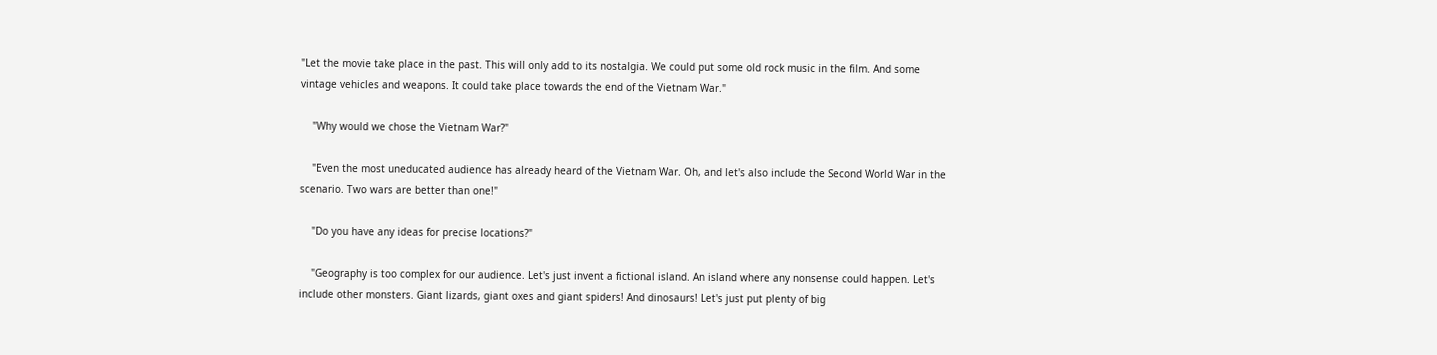"Let the movie take place in the past. This will only add to its nostalgia. We could put some old rock music in the film. And some vintage vehicles and weapons. It could take place towards the end of the Vietnam War."

    "Why would we chose the Vietnam War?"

    "Even the most uneducated audience has already heard of the Vietnam War. Oh, and let's also include the Second World War in the scenario. Two wars are better than one!"

    "Do you have any ideas for precise locations?"

    "Geography is too complex for our audience. Let's just invent a fictional island. An island where any nonsense could happen. Let's include other monsters. Giant lizards, giant oxes and giant spiders! And dinosaurs! Let's just put plenty of big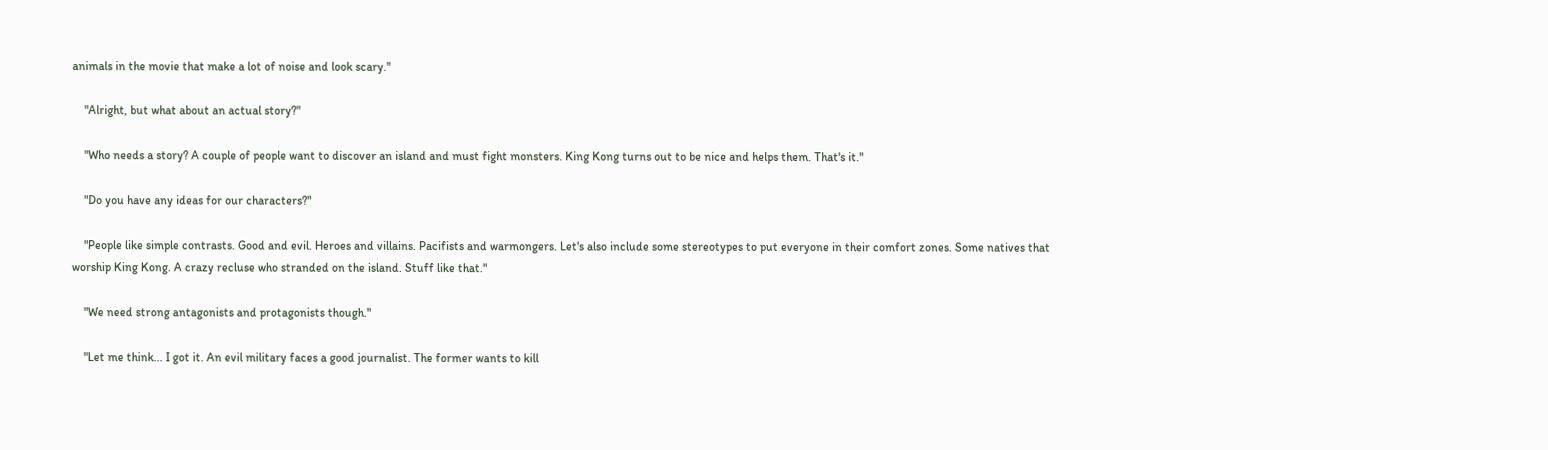animals in the movie that make a lot of noise and look scary."

    "Alright, but what about an actual story?"

    "Who needs a story? A couple of people want to discover an island and must fight monsters. King Kong turns out to be nice and helps them. That's it."

    "Do you have any ideas for our characters?"

    "People like simple contrasts. Good and evil. Heroes and villains. Pacifists and warmongers. Let's also include some stereotypes to put everyone in their comfort zones. Some natives that worship King Kong. A crazy recluse who stranded on the island. Stuff like that."

    "We need strong antagonists and protagonists though."

    "Let me think... I got it. An evil military faces a good journalist. The former wants to kill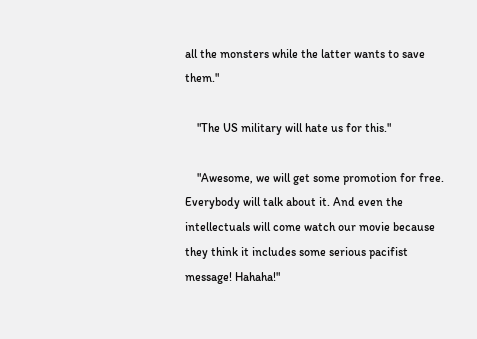all the monsters while the latter wants to save them."

    "The US military will hate us for this."

    "Awesome, we will get some promotion for free. Everybody will talk about it. And even the intellectuals will come watch our movie because they think it includes some serious pacifist message! Hahaha!"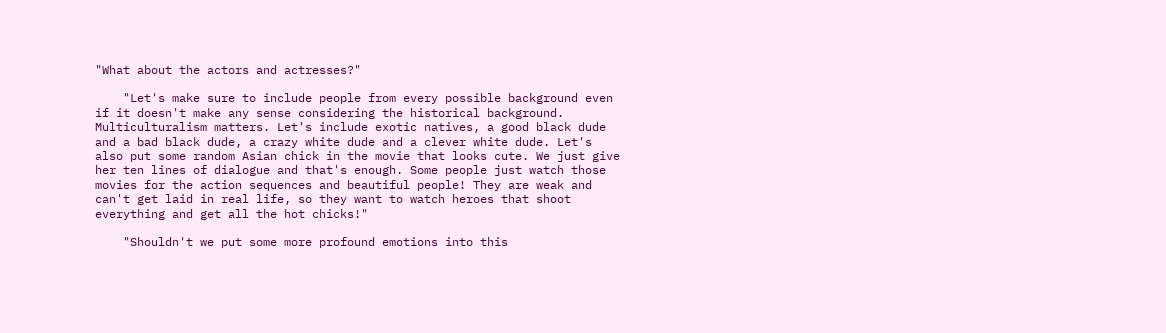"What about the actors and actresses?"

    "Let's make sure to include people from every possible background even if it doesn't make any sense considering the historical background. Multiculturalism matters. Let's include exotic natives, a good black dude and a bad black dude, a crazy white dude and a clever white dude. Let's also put some random Asian chick in the movie that looks cute. We just give her ten lines of dialogue and that's enough. Some people just watch those movies for the action sequences and beautiful people! They are weak and can't get laid in real life, so they want to watch heroes that shoot everything and get all the hot chicks!"

    "Shouldn't we put some more profound emotions into this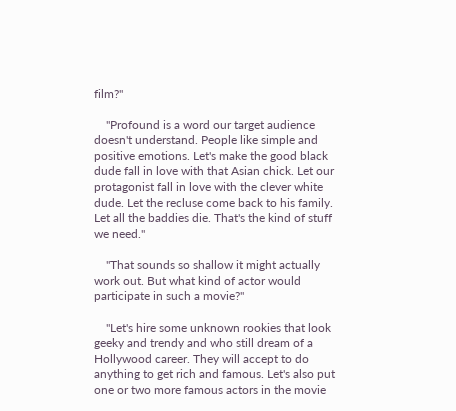film?"

    "Profound is a word our target audience doesn't understand. People like simple and positive emotions. Let's make the good black dude fall in love with that Asian chick. Let our protagonist fall in love with the clever white dude. Let the recluse come back to his family. Let all the baddies die. That's the kind of stuff we need."

    "That sounds so shallow it might actually work out. But what kind of actor would participate in such a movie?"

    "Let's hire some unknown rookies that look geeky and trendy and who still dream of a Hollywood career. They will accept to do anything to get rich and famous. Let's also put one or two more famous actors in the movie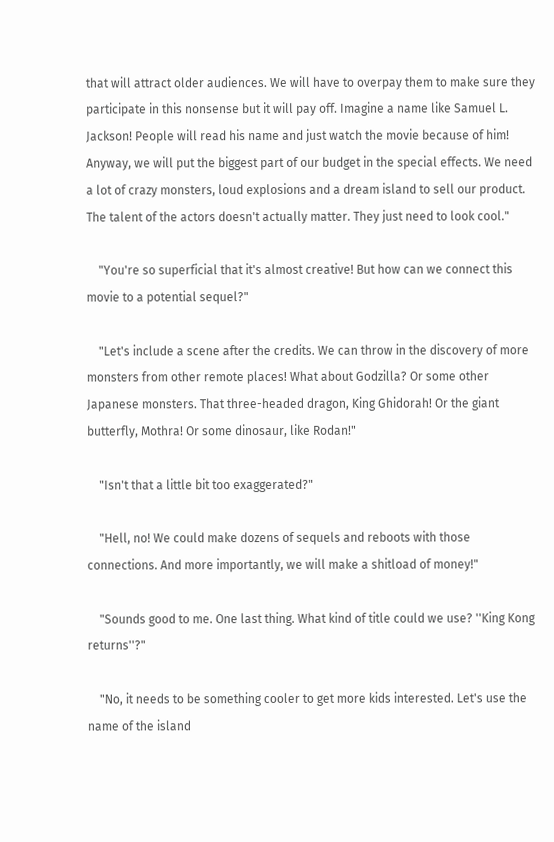that will attract older audiences. We will have to overpay them to make sure they participate in this nonsense but it will pay off. Imagine a name like Samuel L. Jackson! People will read his name and just watch the movie because of him! Anyway, we will put the biggest part of our budget in the special effects. We need a lot of crazy monsters, loud explosions and a dream island to sell our product. The talent of the actors doesn't actually matter. They just need to look cool."

    "You're so superficial that it's almost creative! But how can we connect this movie to a potential sequel?"

    "Let's include a scene after the credits. We can throw in the discovery of more monsters from other remote places! What about Godzilla? Or some other Japanese monsters. That three-headed dragon, King Ghidorah! Or the giant butterfly, Mothra! Or some dinosaur, like Rodan!"

    "Isn't that a little bit too exaggerated?"

    "Hell, no! We could make dozens of sequels and reboots with those connections. And more importantly, we will make a shitload of money!"

    "Sounds good to me. One last thing. What kind of title could we use? ''King Kong returns''?"

    "No, it needs to be something cooler to get more kids interested. Let's use the name of the island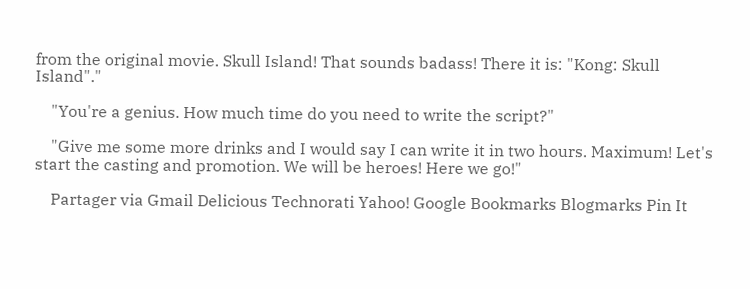from the original movie. Skull Island! That sounds badass! There it is: "Kong: Skull Island"."

    "You're a genius. How much time do you need to write the script?"

    "Give me some more drinks and I would say I can write it in two hours. Maximum! Let's start the casting and promotion. We will be heroes! Here we go!"

    Partager via Gmail Delicious Technorati Yahoo! Google Bookmarks Blogmarks Pin It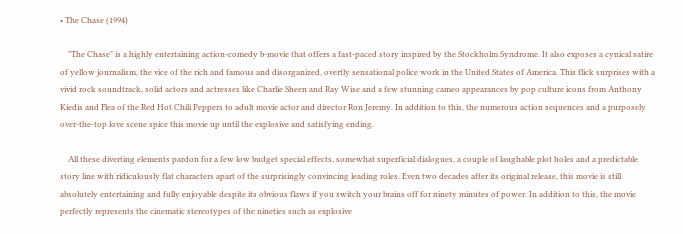• The Chase (1994)

    "The Chase" is a highly entertaining action-comedy b-movie that offers a fast-paced story inspired by the Stockholm Syndrome. It also exposes a cynical satire of yellow journalism, the vice of the rich and famous and disorganized, overtly sensational police work in the United States of America. This flick surprises with a vivid rock soundtrack, solid actors and actresses like Charlie Sheen and Ray Wise and a few stunning cameo appearances by pop culture icons from Anthony Kiedis and Flea of the Red Hot Chili Peppers to adult movie actor and director Ron Jeremy. In addition to this, the numerous action sequences and a purposely over-the-top love scene spice this movie up until the explosive and satisfying ending.

    All these diverting elements pardon for a few low budget special effects, somewhat superficial dialogues, a couple of laughable plot holes and a predictable story line with ridiculously flat characters apart of the surprisingly convincing leading roles. Even two decades after its original release, this movie is still absolutely entertaining and fully enjoyable despite its obvious flaws if you switch your brains off for ninety minutes of power. In addition to this, the movie perfectly represents the cinematic stereotypes of the nineties such as explosive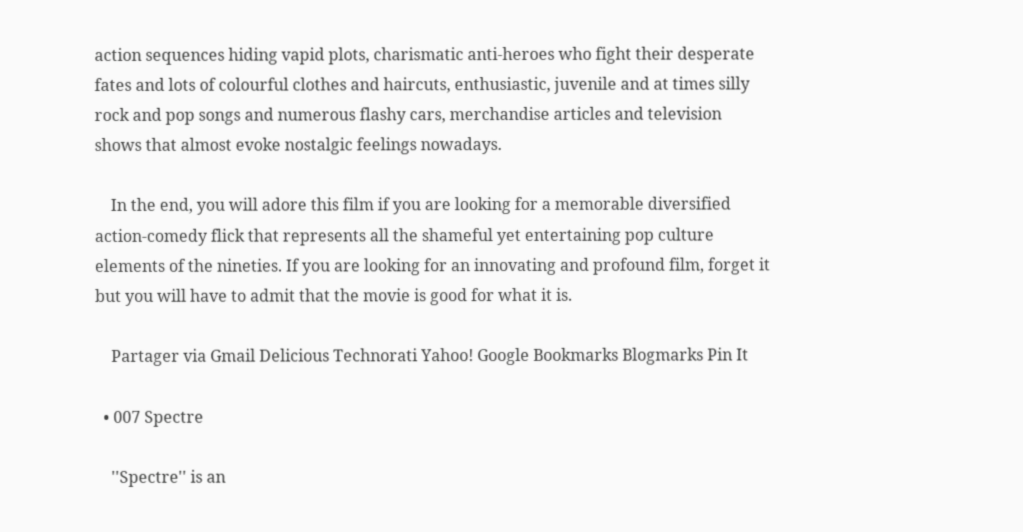action sequences hiding vapid plots, charismatic anti-heroes who fight their desperate fates and lots of colourful clothes and haircuts, enthusiastic, juvenile and at times silly rock and pop songs and numerous flashy cars, merchandise articles and television shows that almost evoke nostalgic feelings nowadays.

    In the end, you will adore this film if you are looking for a memorable diversified action-comedy flick that represents all the shameful yet entertaining pop culture elements of the nineties. If you are looking for an innovating and profound film, forget it but you will have to admit that the movie is good for what it is.

    Partager via Gmail Delicious Technorati Yahoo! Google Bookmarks Blogmarks Pin It

  • 007 Spectre

    ''Spectre'' is an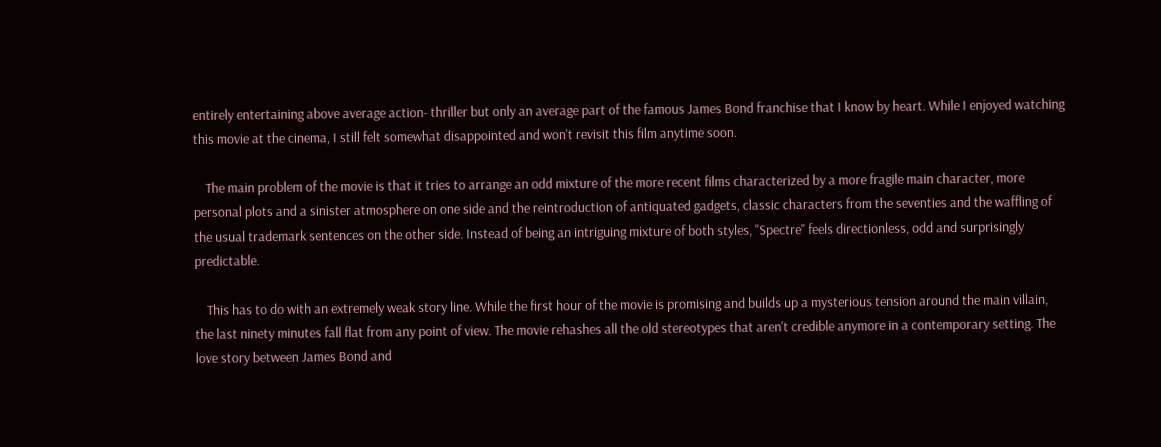entirely entertaining above average action- thriller but only an average part of the famous James Bond franchise that I know by heart. While I enjoyed watching this movie at the cinema, I still felt somewhat disappointed and won't revisit this film anytime soon.

    The main problem of the movie is that it tries to arrange an odd mixture of the more recent films characterized by a more fragile main character, more personal plots and a sinister atmosphere on one side and the reintroduction of antiquated gadgets, classic characters from the seventies and the waffling of the usual trademark sentences on the other side. Instead of being an intriguing mixture of both styles, ''Spectre'' feels directionless, odd and surprisingly predictable.

    This has to do with an extremely weak story line. While the first hour of the movie is promising and builds up a mysterious tension around the main villain, the last ninety minutes fall flat from any point of view. The movie rehashes all the old stereotypes that aren't credible anymore in a contemporary setting. The love story between James Bond and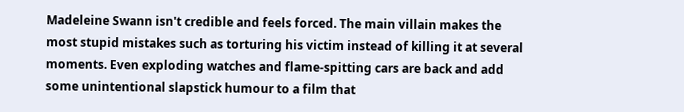Madeleine Swann isn't credible and feels forced. The main villain makes the most stupid mistakes such as torturing his victim instead of killing it at several moments. Even exploding watches and flame-spitting cars are back and add some unintentional slapstick humour to a film that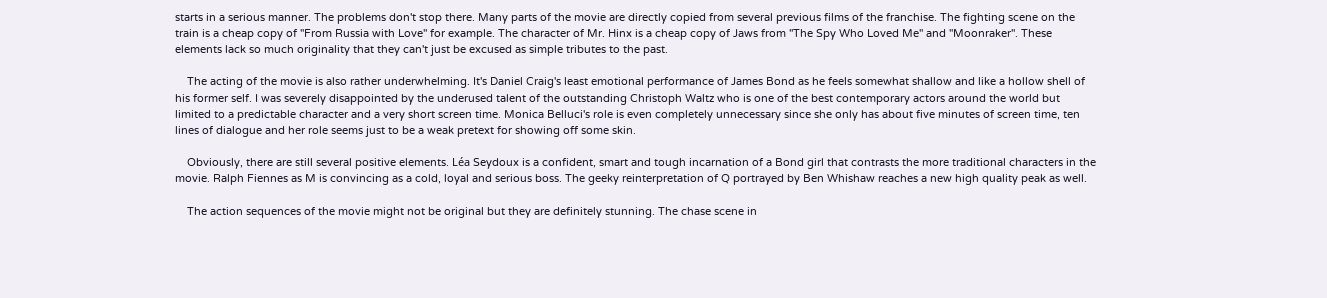starts in a serious manner. The problems don't stop there. Many parts of the movie are directly copied from several previous films of the franchise. The fighting scene on the train is a cheap copy of ''From Russia with Love'' for example. The character of Mr. Hinx is a cheap copy of Jaws from ''The Spy Who Loved Me'' and ''Moonraker''. These elements lack so much originality that they can't just be excused as simple tributes to the past.

    The acting of the movie is also rather underwhelming. It's Daniel Craig's least emotional performance of James Bond as he feels somewhat shallow and like a hollow shell of his former self. I was severely disappointed by the underused talent of the outstanding Christoph Waltz who is one of the best contemporary actors around the world but limited to a predictable character and a very short screen time. Monica Belluci's role is even completely unnecessary since she only has about five minutes of screen time, ten lines of dialogue and her role seems just to be a weak pretext for showing off some skin.

    Obviously, there are still several positive elements. Léa Seydoux is a confident, smart and tough incarnation of a Bond girl that contrasts the more traditional characters in the movie. Ralph Fiennes as M is convincing as a cold, loyal and serious boss. The geeky reinterpretation of Q portrayed by Ben Whishaw reaches a new high quality peak as well.

    The action sequences of the movie might not be original but they are definitely stunning. The chase scene in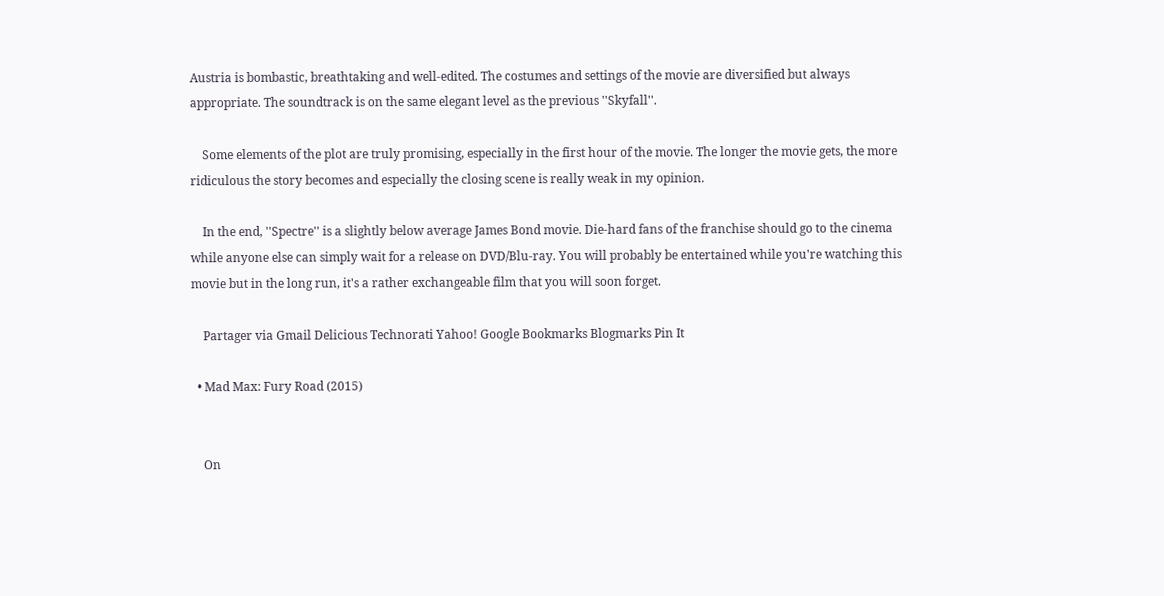Austria is bombastic, breathtaking and well-edited. The costumes and settings of the movie are diversified but always appropriate. The soundtrack is on the same elegant level as the previous ''Skyfall''.

    Some elements of the plot are truly promising, especially in the first hour of the movie. The longer the movie gets, the more ridiculous the story becomes and especially the closing scene is really weak in my opinion.

    In the end, ''Spectre'' is a slightly below average James Bond movie. Die-hard fans of the franchise should go to the cinema while anyone else can simply wait for a release on DVD/Blu-ray. You will probably be entertained while you're watching this movie but in the long run, it's a rather exchangeable film that you will soon forget.

    Partager via Gmail Delicious Technorati Yahoo! Google Bookmarks Blogmarks Pin It

  • Mad Max: Fury Road (2015)


    On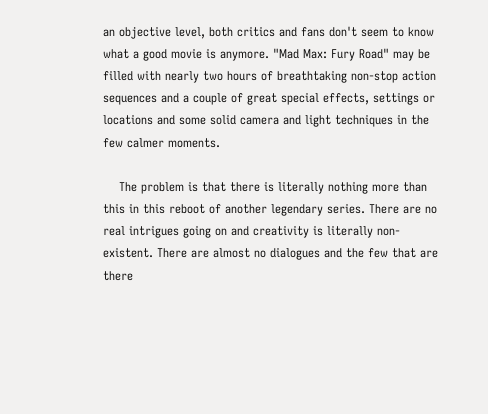an objective level, both critics and fans don't seem to know what a good movie is anymore. "Mad Max: Fury Road" may be filled with nearly two hours of breathtaking non-stop action sequences and a couple of great special effects, settings or locations and some solid camera and light techniques in the few calmer moments.

    The problem is that there is literally nothing more than this in this reboot of another legendary series. There are no real intrigues going on and creativity is literally non- existent. There are almost no dialogues and the few that are there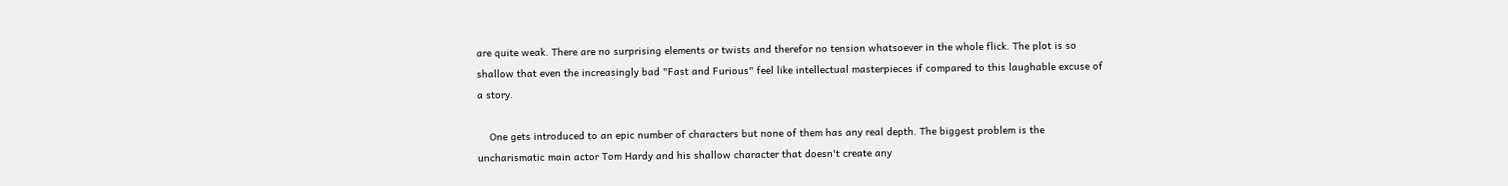are quite weak. There are no surprising elements or twists and therefor no tension whatsoever in the whole flick. The plot is so shallow that even the increasingly bad "Fast and Furious" feel like intellectual masterpieces if compared to this laughable excuse of a story.

    One gets introduced to an epic number of characters but none of them has any real depth. The biggest problem is the uncharismatic main actor Tom Hardy and his shallow character that doesn't create any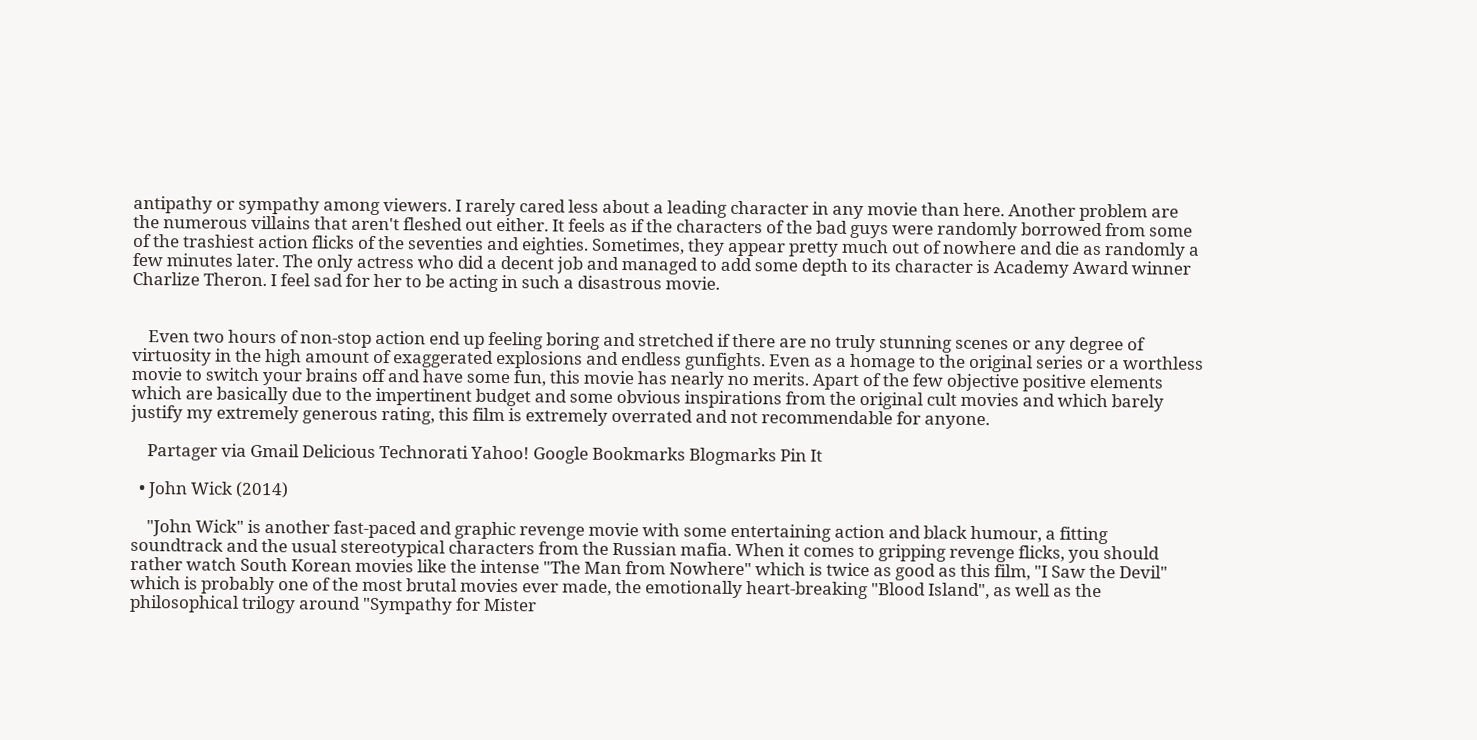antipathy or sympathy among viewers. I rarely cared less about a leading character in any movie than here. Another problem are the numerous villains that aren't fleshed out either. It feels as if the characters of the bad guys were randomly borrowed from some of the trashiest action flicks of the seventies and eighties. Sometimes, they appear pretty much out of nowhere and die as randomly a few minutes later. The only actress who did a decent job and managed to add some depth to its character is Academy Award winner Charlize Theron. I feel sad for her to be acting in such a disastrous movie.


    Even two hours of non-stop action end up feeling boring and stretched if there are no truly stunning scenes or any degree of virtuosity in the high amount of exaggerated explosions and endless gunfights. Even as a homage to the original series or a worthless movie to switch your brains off and have some fun, this movie has nearly no merits. Apart of the few objective positive elements which are basically due to the impertinent budget and some obvious inspirations from the original cult movies and which barely justify my extremely generous rating, this film is extremely overrated and not recommendable for anyone.

    Partager via Gmail Delicious Technorati Yahoo! Google Bookmarks Blogmarks Pin It

  • John Wick (2014)

    "John Wick" is another fast-paced and graphic revenge movie with some entertaining action and black humour, a fitting soundtrack and the usual stereotypical characters from the Russian mafia. When it comes to gripping revenge flicks, you should rather watch South Korean movies like the intense "The Man from Nowhere" which is twice as good as this film, "I Saw the Devil" which is probably one of the most brutal movies ever made, the emotionally heart-breaking "Blood Island", as well as the philosophical trilogy around "Sympathy for Mister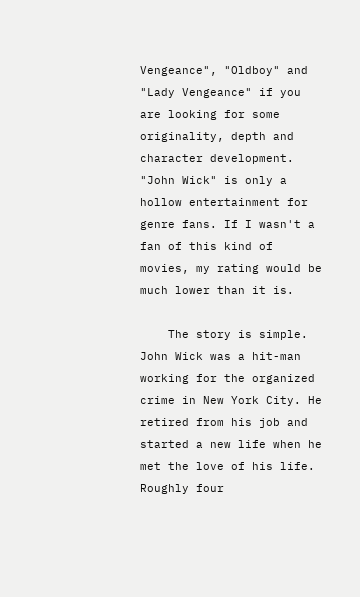Vengeance", "Oldboy" and "Lady Vengeance" if you are looking for some originality, depth and character development. "John Wick" is only a hollow entertainment for genre fans. If I wasn't a fan of this kind of movies, my rating would be much lower than it is.

    The story is simple. John Wick was a hit-man working for the organized crime in New York City. He retired from his job and started a new life when he met the love of his life. Roughly four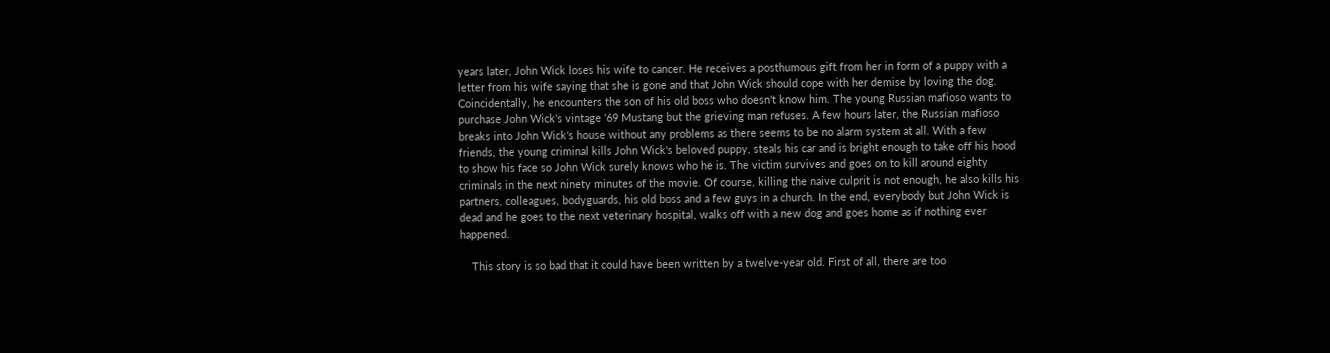years later, John Wick loses his wife to cancer. He receives a posthumous gift from her in form of a puppy with a letter from his wife saying that she is gone and that John Wick should cope with her demise by loving the dog. Coincidentally, he encounters the son of his old boss who doesn't know him. The young Russian mafioso wants to purchase John Wick's vintage '69 Mustang but the grieving man refuses. A few hours later, the Russian mafioso breaks into John Wick's house without any problems as there seems to be no alarm system at all. With a few friends, the young criminal kills John Wick's beloved puppy, steals his car and is bright enough to take off his hood to show his face so John Wick surely knows who he is. The victim survives and goes on to kill around eighty criminals in the next ninety minutes of the movie. Of course, killing the naive culprit is not enough, he also kills his partners, colleagues, bodyguards, his old boss and a few guys in a church. In the end, everybody but John Wick is dead and he goes to the next veterinary hospital, walks off with a new dog and goes home as if nothing ever happened.

    This story is so bad that it could have been written by a twelve-year old. First of all, there are too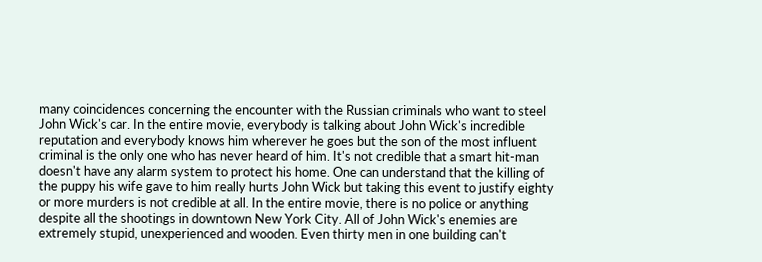many coincidences concerning the encounter with the Russian criminals who want to steel John Wick's car. In the entire movie, everybody is talking about John Wick's incredible reputation and everybody knows him wherever he goes but the son of the most influent criminal is the only one who has never heard of him. It's not credible that a smart hit-man doesn't have any alarm system to protect his home. One can understand that the killing of the puppy his wife gave to him really hurts John Wick but taking this event to justify eighty or more murders is not credible at all. In the entire movie, there is no police or anything despite all the shootings in downtown New York City. All of John Wick's enemies are extremely stupid, unexperienced and wooden. Even thirty men in one building can't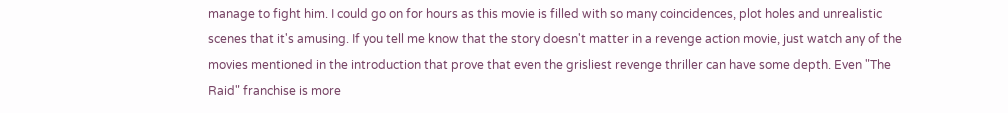manage to fight him. I could go on for hours as this movie is filled with so many coincidences, plot holes and unrealistic scenes that it's amusing. If you tell me know that the story doesn't matter in a revenge action movie, just watch any of the movies mentioned in the introduction that prove that even the grisliest revenge thriller can have some depth. Even "The Raid" franchise is more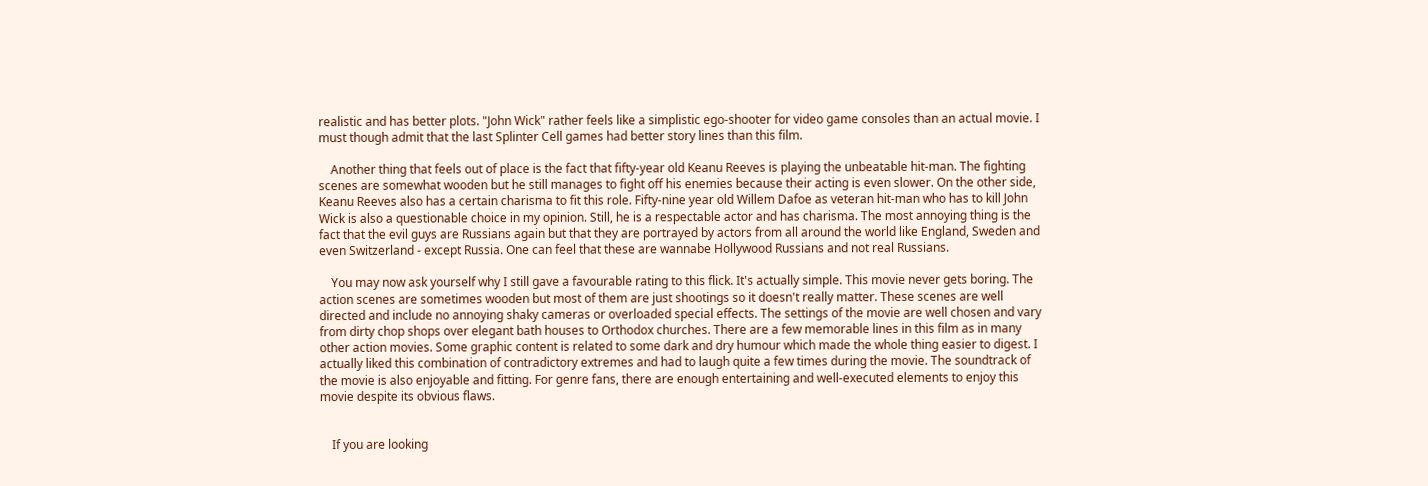realistic and has better plots. "John Wick" rather feels like a simplistic ego-shooter for video game consoles than an actual movie. I must though admit that the last Splinter Cell games had better story lines than this film.

    Another thing that feels out of place is the fact that fifty-year old Keanu Reeves is playing the unbeatable hit-man. The fighting scenes are somewhat wooden but he still manages to fight off his enemies because their acting is even slower. On the other side, Keanu Reeves also has a certain charisma to fit this role. Fifty-nine year old Willem Dafoe as veteran hit-man who has to kill John Wick is also a questionable choice in my opinion. Still, he is a respectable actor and has charisma. The most annoying thing is the fact that the evil guys are Russians again but that they are portrayed by actors from all around the world like England, Sweden and even Switzerland - except Russia. One can feel that these are wannabe Hollywood Russians and not real Russians.

    You may now ask yourself why I still gave a favourable rating to this flick. It's actually simple. This movie never gets boring. The action scenes are sometimes wooden but most of them are just shootings so it doesn't really matter. These scenes are well directed and include no annoying shaky cameras or overloaded special effects. The settings of the movie are well chosen and vary from dirty chop shops over elegant bath houses to Orthodox churches. There are a few memorable lines in this film as in many other action movies. Some graphic content is related to some dark and dry humour which made the whole thing easier to digest. I actually liked this combination of contradictory extremes and had to laugh quite a few times during the movie. The soundtrack of the movie is also enjoyable and fitting. For genre fans, there are enough entertaining and well-executed elements to enjoy this movie despite its obvious flaws.


    If you are looking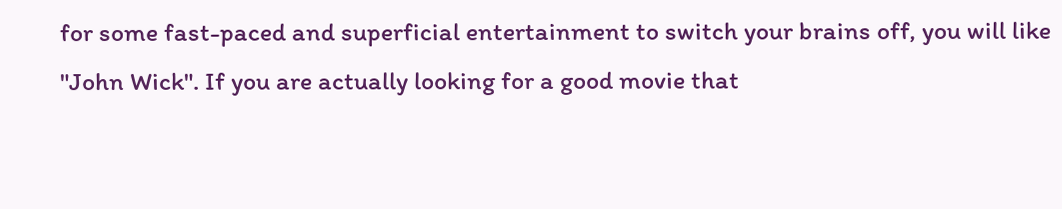for some fast-paced and superficial entertainment to switch your brains off, you will like "John Wick". If you are actually looking for a good movie that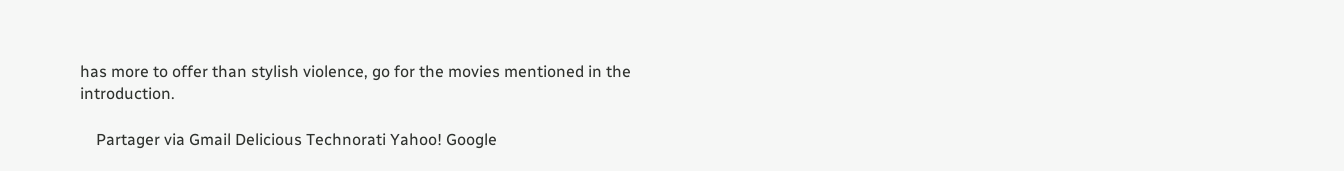has more to offer than stylish violence, go for the movies mentioned in the introduction.

    Partager via Gmail Delicious Technorati Yahoo! Google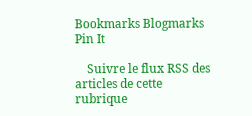Bookmarks Blogmarks Pin It

    Suivre le flux RSS des articles de cette rubrique